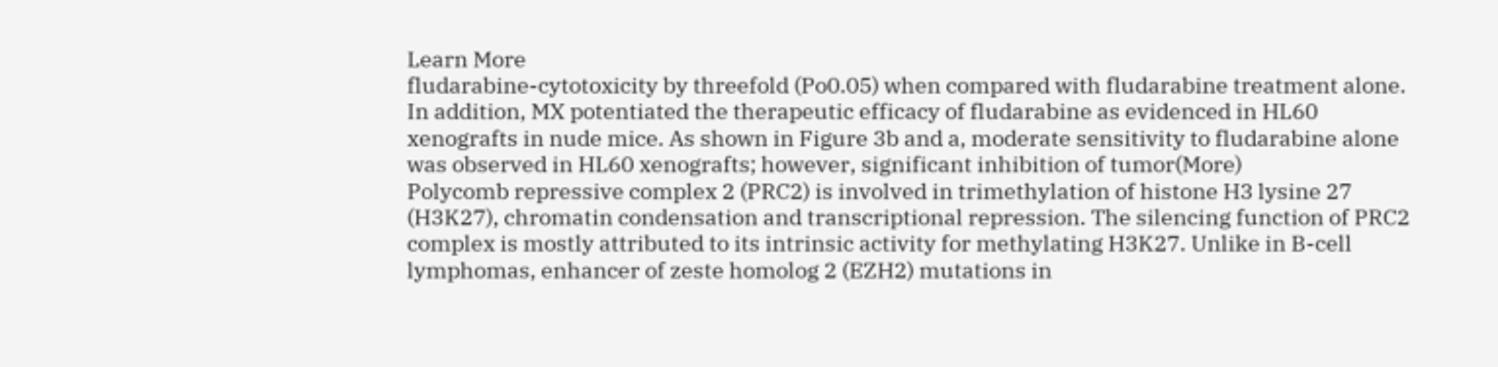Learn More
fludarabine-cytotoxicity by threefold (Po0.05) when compared with fludarabine treatment alone. In addition, MX potentiated the therapeutic efficacy of fludarabine as evidenced in HL60 xenografts in nude mice. As shown in Figure 3b and a, moderate sensitivity to fludarabine alone was observed in HL60 xenografts; however, significant inhibition of tumor(More)
Polycomb repressive complex 2 (PRC2) is involved in trimethylation of histone H3 lysine 27 (H3K27), chromatin condensation and transcriptional repression. The silencing function of PRC2 complex is mostly attributed to its intrinsic activity for methylating H3K27. Unlike in B-cell lymphomas, enhancer of zeste homolog 2 (EZH2) mutations in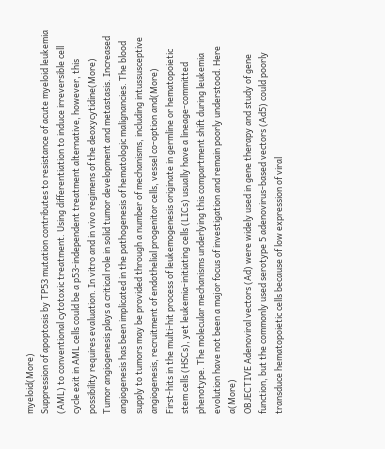myeloid(More)
Suppression of apoptosis by TP53 mutation contributes to resistance of acute myeloid leukemia (AML) to conventional cytotoxic treatment. Using differentiation to induce irreversible cell cycle exit in AML cells could be a p53-independent treatment alternative, however, this possibility requires evaluation. In vitro and in vivo regimens of the deoxycytidine(More)
Tumor angiogenesis plays a critical role in solid tumor development and metastasis. Increased angiogenesis has been implicated in the pathogenesis of hematologic malignancies. The blood supply to tumors may be provided through a number of mechanisms, including intussusceptive angiogenesis, recruitment of endothelial progenitor cells, vessel co-option and(More)
First-hits in the multi-hit process of leukemogenesis originate in germline or hematopoietic stem cells (HSCs), yet leukemia-initiating cells (LICs) usually have a lineage-committed phenotype. The molecular mechanisms underlying this compartment shift during leukemia evolution have not been a major focus of investigation and remain poorly understood. Here a(More)
OBJECTIVE Adenoviral vectors (Ad) were widely used in gene therapy and study of gene function, but the commonly used serotype 5 adenovirus-based vectors (Ad5) could poorly transduce hematopoietic cells because of low expression of viral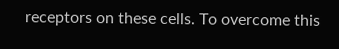receptors on these cells. To overcome this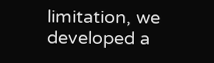limitation, we developed a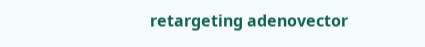retargeting adenovector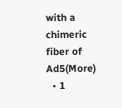with a chimeric fiber of Ad5(More)
  • 1